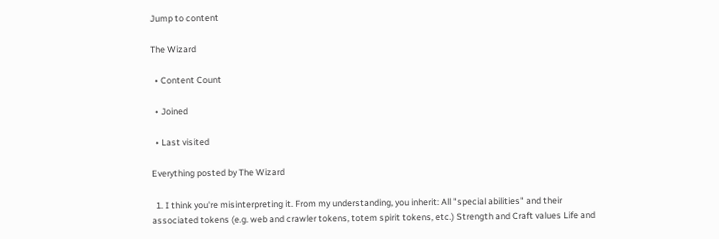Jump to content

The Wizard

  • Content Count

  • Joined

  • Last visited

Everything posted by The Wizard

  1. I think you're misinterpreting it. From my understanding, you inherit: All "special abilities" and their associated tokens (e.g. web and crawler tokens, totem spirit tokens, etc.) Strength and Craft values Life and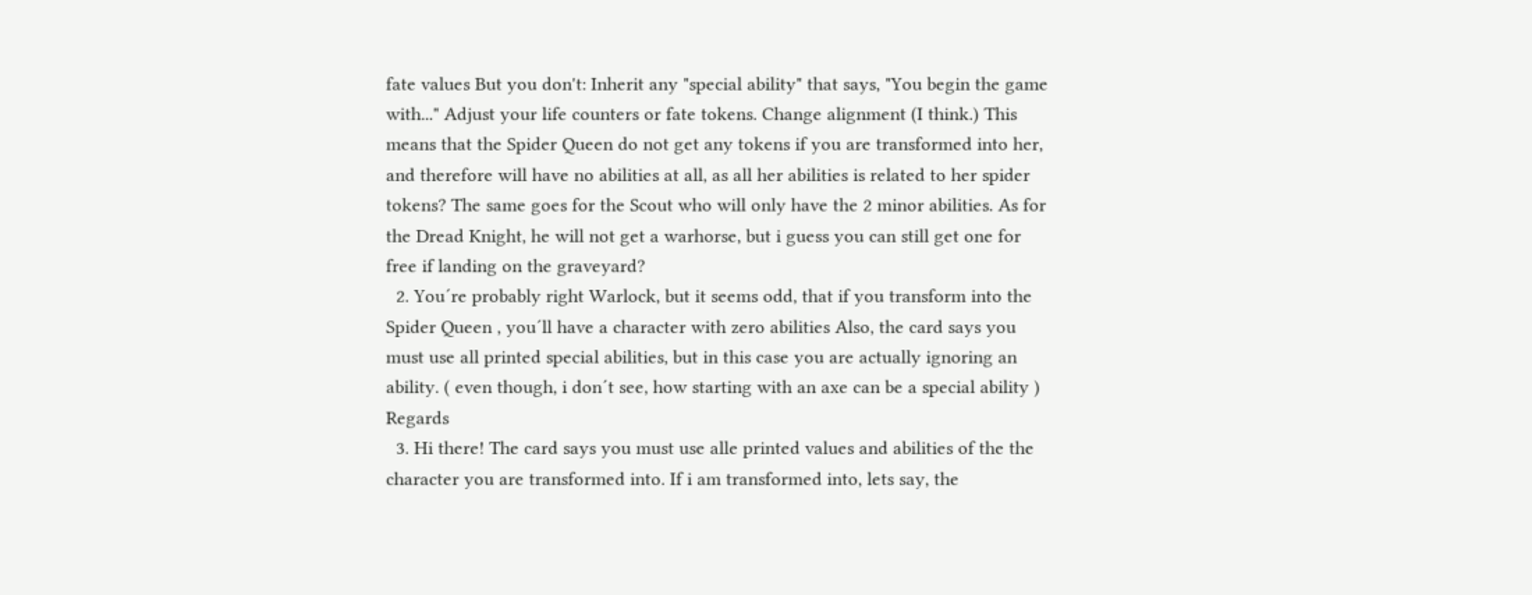fate values But you don't: Inherit any "special ability" that says, "You begin the game with..." Adjust your life counters or fate tokens. Change alignment (I think.) This means that the Spider Queen do not get any tokens if you are transformed into her, and therefore will have no abilities at all, as all her abilities is related to her spider tokens? The same goes for the Scout who will only have the 2 minor abilities. As for the Dread Knight, he will not get a warhorse, but i guess you can still get one for free if landing on the graveyard?
  2. You´re probably right Warlock, but it seems odd, that if you transform into the Spider Queen , you´ll have a character with zero abilities Also, the card says you must use all printed special abilities, but in this case you are actually ignoring an ability. ( even though, i don´t see, how starting with an axe can be a special ability ) Regards
  3. Hi there! The card says you must use alle printed values and abilities of the the character you are transformed into. If i am transformed into, lets say, the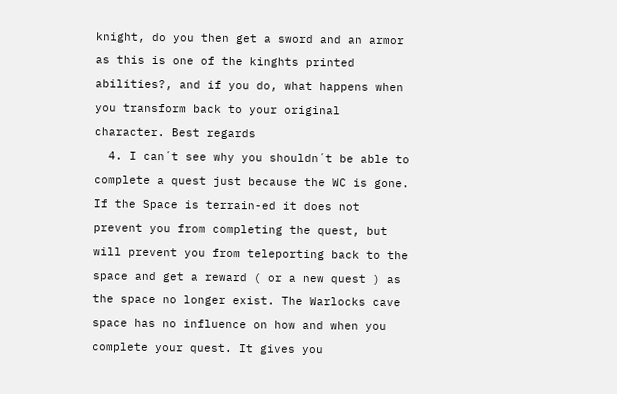knight, do you then get a sword and an armor as this is one of the kinghts printed abilities?, and if you do, what happens when you transform back to your original character. Best regards
  4. I can´t see why you shouldn´t be able to complete a quest just because the WC is gone. If the Space is terrain-ed it does not prevent you from completing the quest, but will prevent you from teleporting back to the space and get a reward ( or a new quest ) as the space no longer exist. The Warlocks cave space has no influence on how and when you complete your quest. It gives you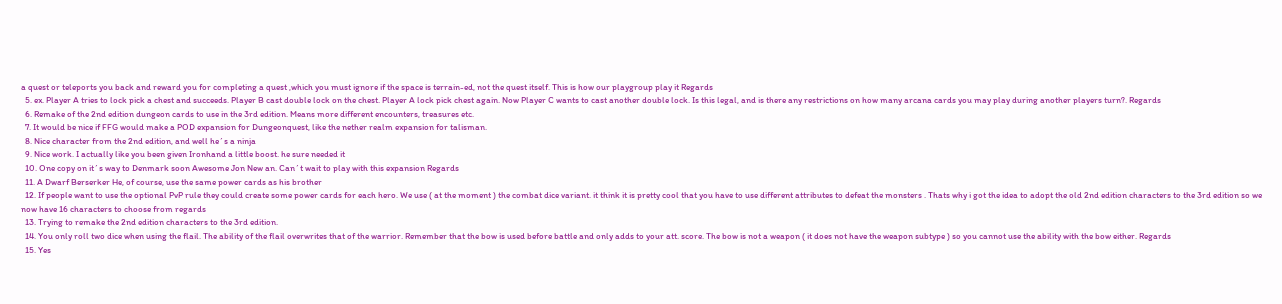a quest or teleports you back and reward you for completing a quest ,which you must ignore if the space is terrain-ed, not the quest itself. This is how our playgroup play it Regards
  5. ex. Player A tries to lock pick a chest and succeeds. Player B cast double lock on the chest. Player A lock pick chest again. Now Player C wants to cast another double lock. Is this legal, and is there any restrictions on how many arcana cards you may play during another players turn?. Regards
  6. Remake of the 2nd edition dungeon cards to use in the 3rd edition. Means more different encounters, treasures etc.
  7. It would be nice if FFG would make a POD expansion for Dungeonquest, like the nether realm expansion for talisman.
  8. Nice character from the 2nd edition, and well he´s a ninja
  9. Nice work. I actually like you been given Ironhand a little boost. he sure needed it
  10. One copy on it´s way to Denmark soon Awesome Jon New an. Can´t wait to play with this expansion Regards
  11. A Dwarf Berserker He, of course, use the same power cards as his brother
  12. If people want to use the optional PvP rule they could create some power cards for each hero. We use ( at the moment ) the combat dice variant. it think it is pretty cool that you have to use different attributes to defeat the monsters . Thats why i got the idea to adopt the old 2nd edition characters to the 3rd edition so we now have 16 characters to choose from regards
  13. Trying to remake the 2nd edition characters to the 3rd edition.
  14. You only roll two dice when using the flail. The ability of the flail overwrites that of the warrior. Remember that the bow is used before battle and only adds to your att. score. The bow is not a weapon ( it does not have the weapon subtype ) so you cannot use the ability with the bow either. Regards
  15. Yes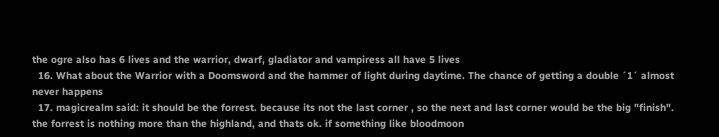the ogre also has 6 lives and the warrior, dwarf, gladiator and vampiress all have 5 lives
  16. What about the Warrior with a Doomsword and the hammer of light during daytime. The chance of getting a double ´1´ almost never happens
  17. magicrealm said: it should be the forrest. because its not the last corner , so the next and last corner would be the big "finish". the forrest is nothing more than the highland, and thats ok. if something like bloodmoon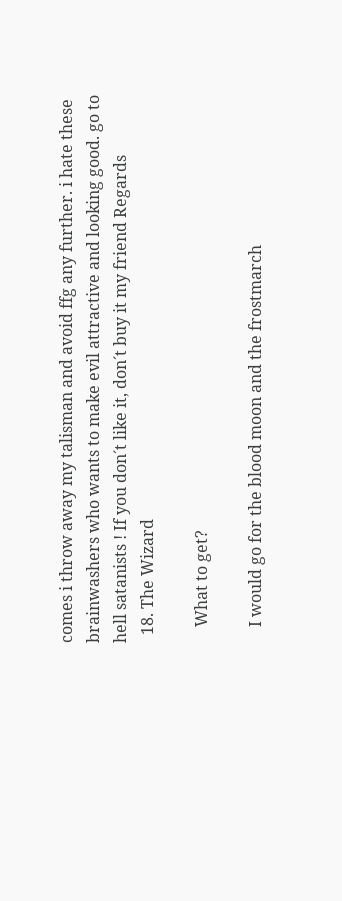comes i throw away my talisman and avoid ffg any further. i hate these brainwashers who wants to make evil attractive and looking good. go to hell satanists ! If you don´t like it, don´t buy it my friend Regards
  18. The Wizard

    What to get?

    I would go for the blood moon and the frostmarch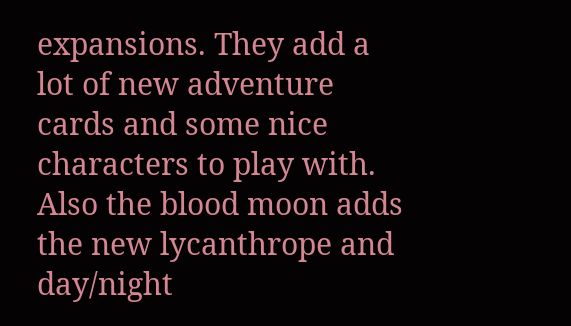expansions. They add a lot of new adventure cards and some nice characters to play with. Also the blood moon adds the new lycanthrope and day/night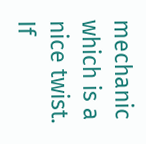mechanic which is a nice twist. If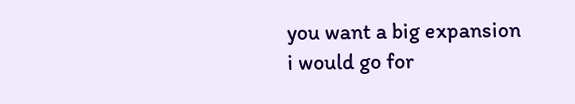you want a big expansion i would go for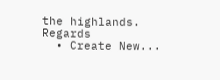the highlands. Regards
  • Create New...